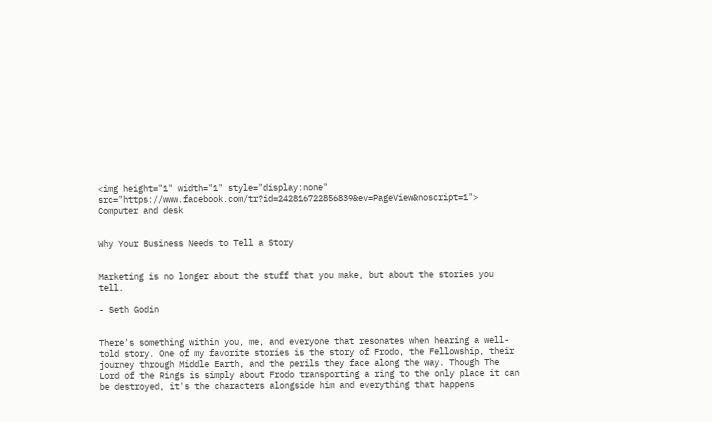<img height="1" width="1" style="display:none" src="https://www.facebook.com/tr?id=242816722856839&ev=PageView&noscript=1">
Computer and desk


Why Your Business Needs to Tell a Story


Marketing is no longer about the stuff that you make, but about the stories you tell.

- Seth Godin


There's something within you, me, and everyone that resonates when hearing a well-told story. One of my favorite stories is the story of Frodo, the Fellowship, their journey through Middle Earth, and the perils they face along the way. Though The Lord of the Rings is simply about Frodo transporting a ring to the only place it can be destroyed, it's the characters alongside him and everything that happens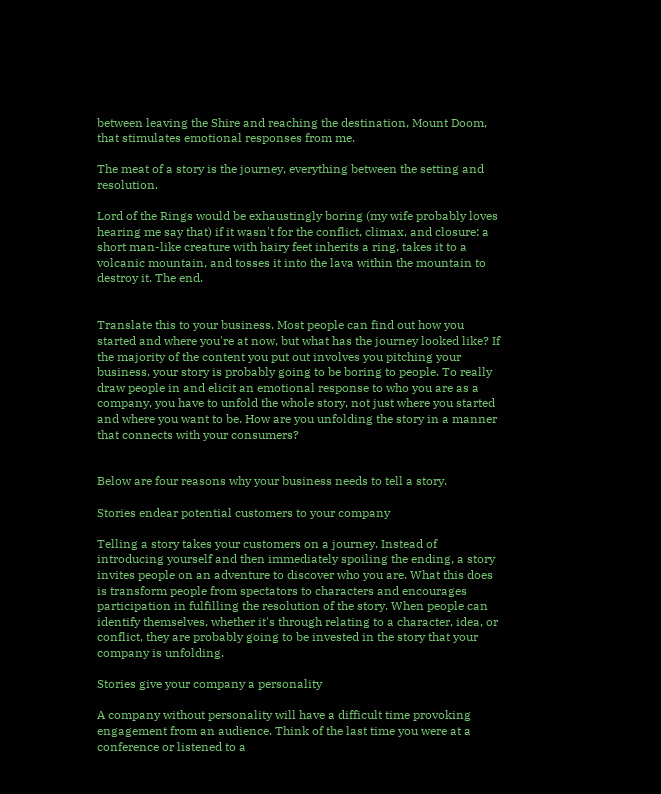between leaving the Shire and reaching the destination, Mount Doom, that stimulates emotional responses from me.

The meat of a story is the journey, everything between the setting and resolution.

Lord of the Rings would be exhaustingly boring (my wife probably loves hearing me say that) if it wasn't for the conflict, climax, and closure: a short man-like creature with hairy feet inherits a ring, takes it to a volcanic mountain, and tosses it into the lava within the mountain to destroy it. The end.


Translate this to your business. Most people can find out how you started and where you're at now, but what has the journey looked like? If the majority of the content you put out involves you pitching your business, your story is probably going to be boring to people. To really draw people in and elicit an emotional response to who you are as a company, you have to unfold the whole story, not just where you started and where you want to be. How are you unfolding the story in a manner that connects with your consumers?


Below are four reasons why your business needs to tell a story.

Stories endear potential customers to your company

Telling a story takes your customers on a journey. Instead of introducing yourself and then immediately spoiling the ending, a story invites people on an adventure to discover who you are. What this does is transform people from spectators to characters and encourages participation in fulfilling the resolution of the story. When people can identify themselves, whether it's through relating to a character, idea, or conflict, they are probably going to be invested in the story that your company is unfolding.

Stories give your company a personality

A company without personality will have a difficult time provoking engagement from an audience. Think of the last time you were at a conference or listened to a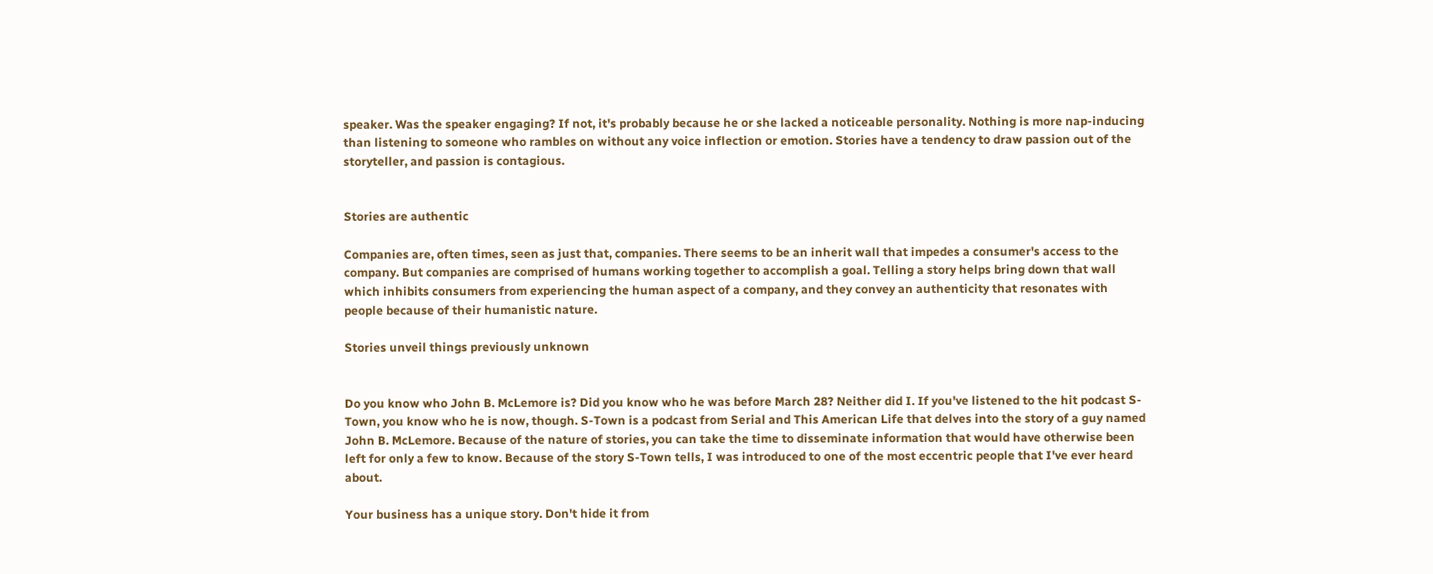speaker. Was the speaker engaging? If not, it's probably because he or she lacked a noticeable personality. Nothing is more nap-inducing than listening to someone who rambles on without any voice inflection or emotion. Stories have a tendency to draw passion out of the storyteller, and passion is contagious.


Stories are authentic

Companies are, often times, seen as just that, companies. There seems to be an inherit wall that impedes a consumer's access to the company. But companies are comprised of humans working together to accomplish a goal. Telling a story helps bring down that wall which inhibits consumers from experiencing the human aspect of a company, and they convey an authenticity that resonates with people because of their humanistic nature.

Stories unveil things previously unknown


Do you know who John B. McLemore is? Did you know who he was before March 28? Neither did I. If you've listened to the hit podcast S-Town, you know who he is now, though. S-Town is a podcast from Serial and This American Life that delves into the story of a guy named John B. McLemore. Because of the nature of stories, you can take the time to disseminate information that would have otherwise been left for only a few to know. Because of the story S-Town tells, I was introduced to one of the most eccentric people that I've ever heard about.

Your business has a unique story. Don't hide it from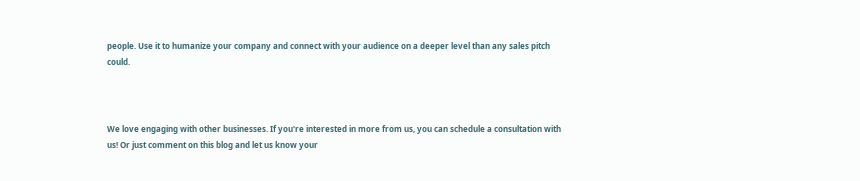people. Use it to humanize your company and connect with your audience on a deeper level than any sales pitch could.



We love engaging with other businesses. If you're interested in more from us, you can schedule a consultation with us! Or just comment on this blog and let us know your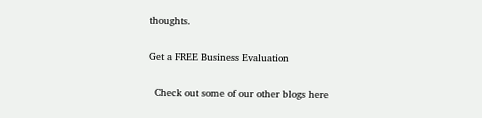thoughts.

Get a FREE Business Evaluation

  Check out some of our other blogs here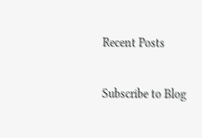Recent Posts

Subscribe to Blog